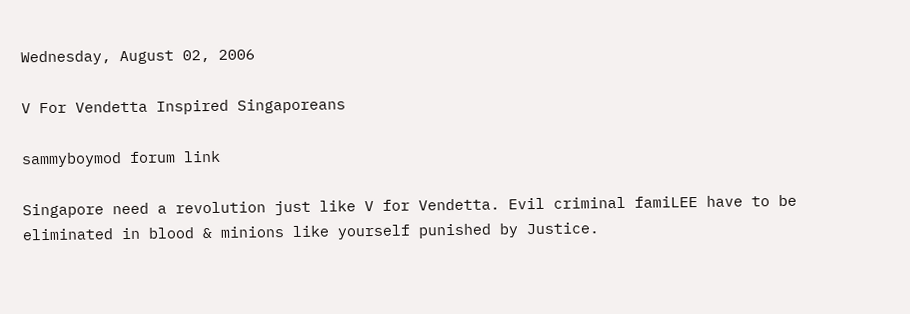Wednesday, August 02, 2006

V For Vendetta Inspired Singaporeans

sammyboymod forum link

Singapore need a revolution just like V for Vendetta. Evil criminal famiLEE have to be eliminated in blood & minions like yourself punished by Justice.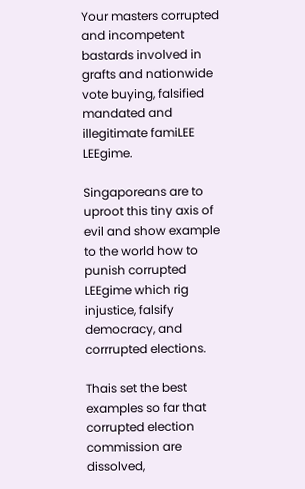Your masters corrupted and incompetent bastards involved in grafts and nationwide vote buying, falsified mandated and illegitimate famiLEE LEEgime.

Singaporeans are to uproot this tiny axis of evil and show example to the world how to punish corrupted LEEgime which rig injustice, falsify democracy, and corrrupted elections.

Thais set the best examples so far that corrupted election commission are dissolved,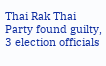Thai Rak Thai Party found guilty, 3 election officials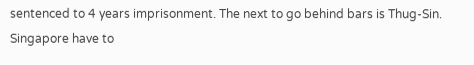sentenced to 4 years imprisonment. The next to go behind bars is Thug-Sin. Singapore have to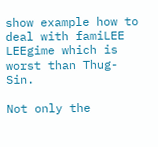show example how to deal with famiLEE LEEgime which is worst than Thug-Sin.

Not only the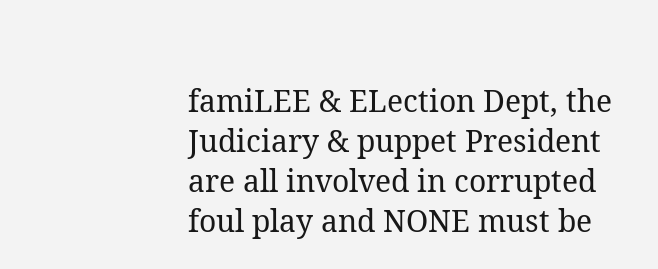famiLEE & ELection Dept, the Judiciary & puppet President are all involved in corrupted foul play and NONE must be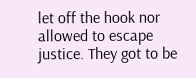let off the hook nor allowed to escape justice. They got to be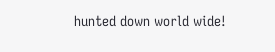hunted down world wide!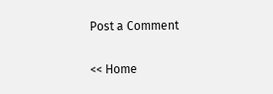Post a Comment

<< Home